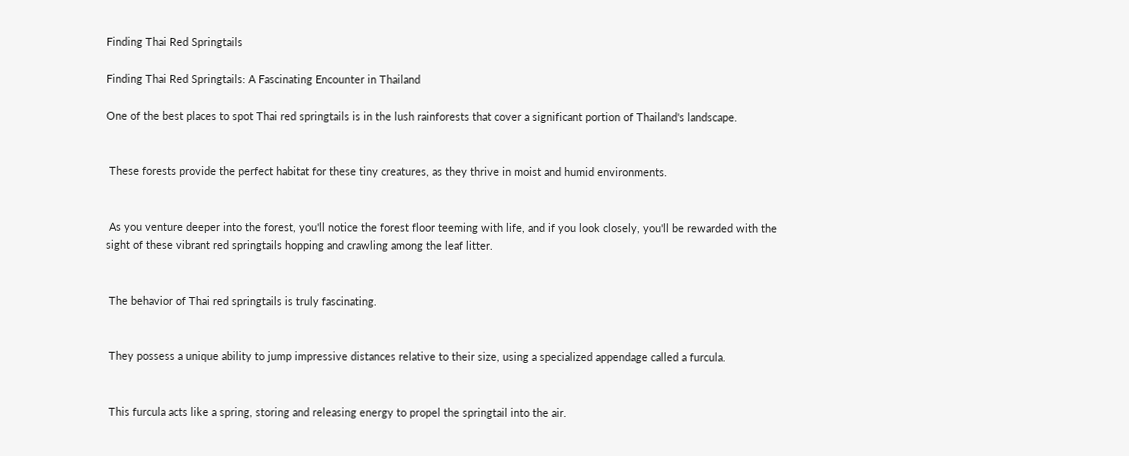Finding Thai Red Springtails

Finding Thai Red Springtails: A Fascinating Encounter in Thailand

One of the best places to spot Thai red springtails is in the lush rainforests that cover a significant portion of Thailand's landscape.


 These forests provide the perfect habitat for these tiny creatures, as they thrive in moist and humid environments.


 As you venture deeper into the forest, you'll notice the forest floor teeming with life, and if you look closely, you'll be rewarded with the sight of these vibrant red springtails hopping and crawling among the leaf litter.


 The behavior of Thai red springtails is truly fascinating.


 They possess a unique ability to jump impressive distances relative to their size, using a specialized appendage called a furcula.


 This furcula acts like a spring, storing and releasing energy to propel the springtail into the air.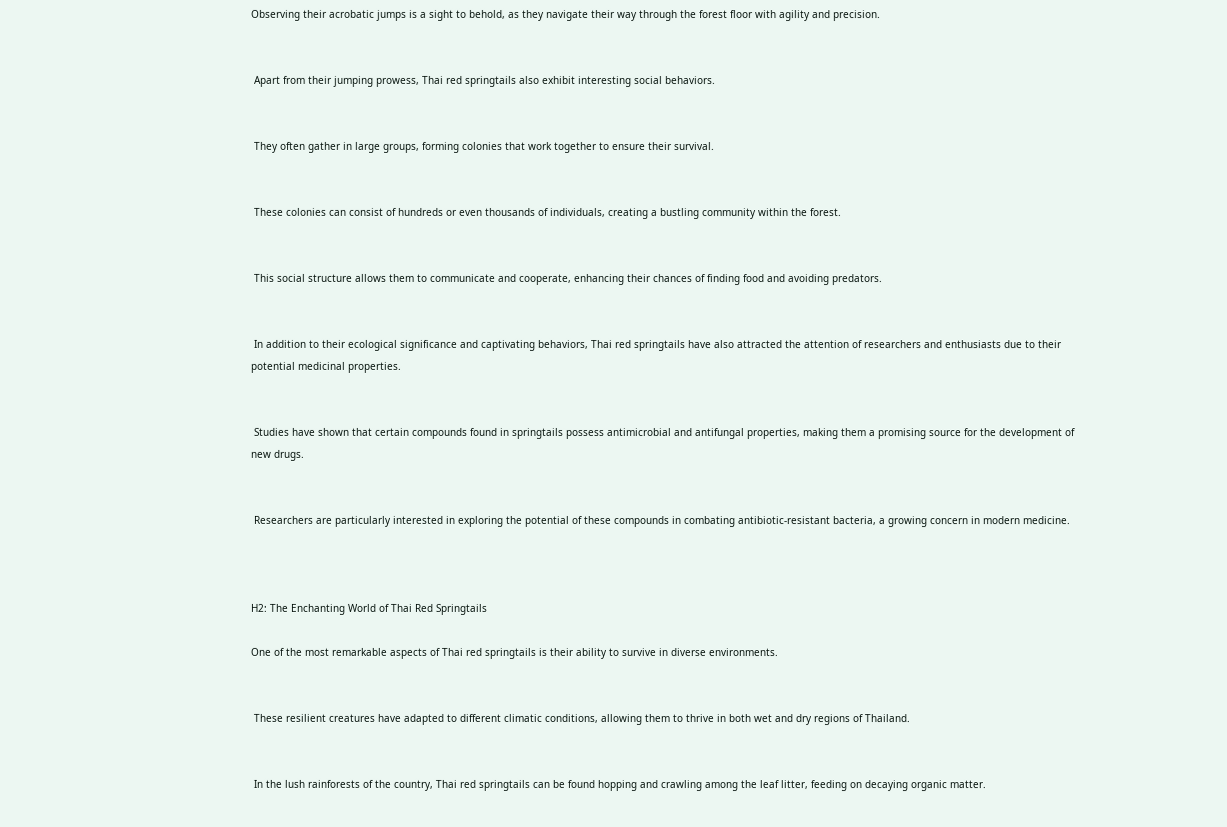Observing their acrobatic jumps is a sight to behold, as they navigate their way through the forest floor with agility and precision.


 Apart from their jumping prowess, Thai red springtails also exhibit interesting social behaviors.


 They often gather in large groups, forming colonies that work together to ensure their survival.


 These colonies can consist of hundreds or even thousands of individuals, creating a bustling community within the forest.


 This social structure allows them to communicate and cooperate, enhancing their chances of finding food and avoiding predators.


 In addition to their ecological significance and captivating behaviors, Thai red springtails have also attracted the attention of researchers and enthusiasts due to their potential medicinal properties.


 Studies have shown that certain compounds found in springtails possess antimicrobial and antifungal properties, making them a promising source for the development of new drugs.


 Researchers are particularly interested in exploring the potential of these compounds in combating antibiotic-resistant bacteria, a growing concern in modern medicine.



H2: The Enchanting World of Thai Red Springtails

One of the most remarkable aspects of Thai red springtails is their ability to survive in diverse environments.


 These resilient creatures have adapted to different climatic conditions, allowing them to thrive in both wet and dry regions of Thailand.


 In the lush rainforests of the country, Thai red springtails can be found hopping and crawling among the leaf litter, feeding on decaying organic matter.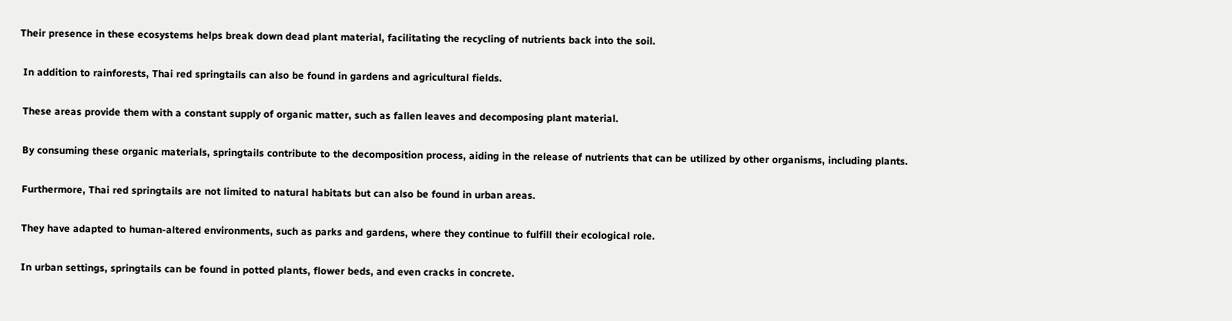Their presence in these ecosystems helps break down dead plant material, facilitating the recycling of nutrients back into the soil.


 In addition to rainforests, Thai red springtails can also be found in gardens and agricultural fields.


 These areas provide them with a constant supply of organic matter, such as fallen leaves and decomposing plant material.


 By consuming these organic materials, springtails contribute to the decomposition process, aiding in the release of nutrients that can be utilized by other organisms, including plants.


 Furthermore, Thai red springtails are not limited to natural habitats but can also be found in urban areas.


 They have adapted to human-altered environments, such as parks and gardens, where they continue to fulfill their ecological role.


 In urban settings, springtails can be found in potted plants, flower beds, and even cracks in concrete.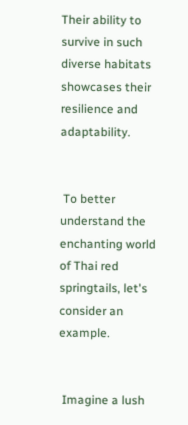Their ability to survive in such diverse habitats showcases their resilience and adaptability.


 To better understand the enchanting world of Thai red springtails, let's consider an example.


 Imagine a lush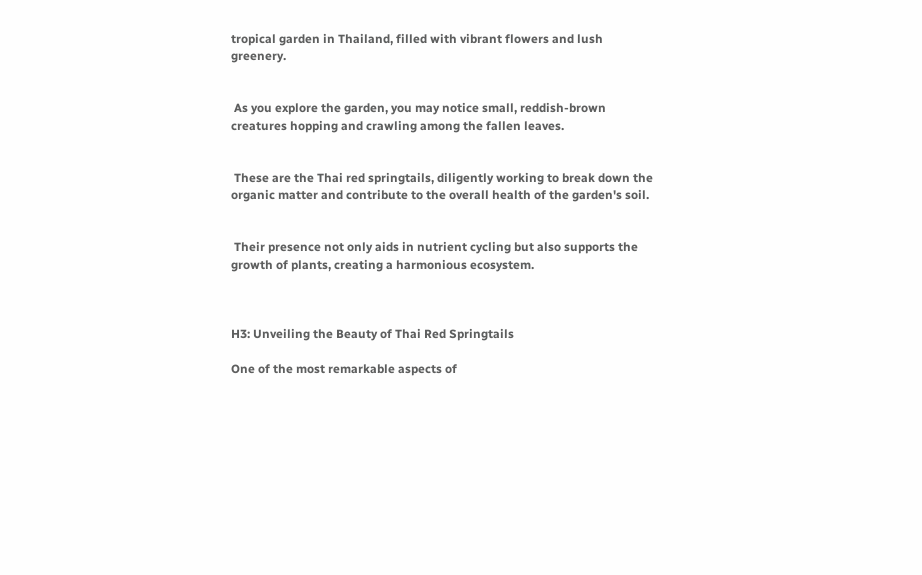tropical garden in Thailand, filled with vibrant flowers and lush greenery.


 As you explore the garden, you may notice small, reddish-brown creatures hopping and crawling among the fallen leaves.


 These are the Thai red springtails, diligently working to break down the organic matter and contribute to the overall health of the garden's soil.


 Their presence not only aids in nutrient cycling but also supports the growth of plants, creating a harmonious ecosystem.



H3: Unveiling the Beauty of Thai Red Springtails

One of the most remarkable aspects of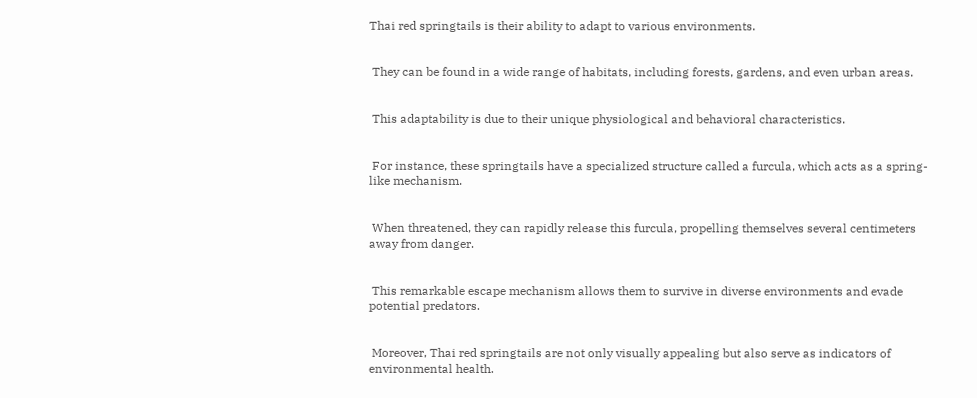Thai red springtails is their ability to adapt to various environments.


 They can be found in a wide range of habitats, including forests, gardens, and even urban areas.


 This adaptability is due to their unique physiological and behavioral characteristics.


 For instance, these springtails have a specialized structure called a furcula, which acts as a spring-like mechanism.


 When threatened, they can rapidly release this furcula, propelling themselves several centimeters away from danger.


 This remarkable escape mechanism allows them to survive in diverse environments and evade potential predators.


 Moreover, Thai red springtails are not only visually appealing but also serve as indicators of environmental health.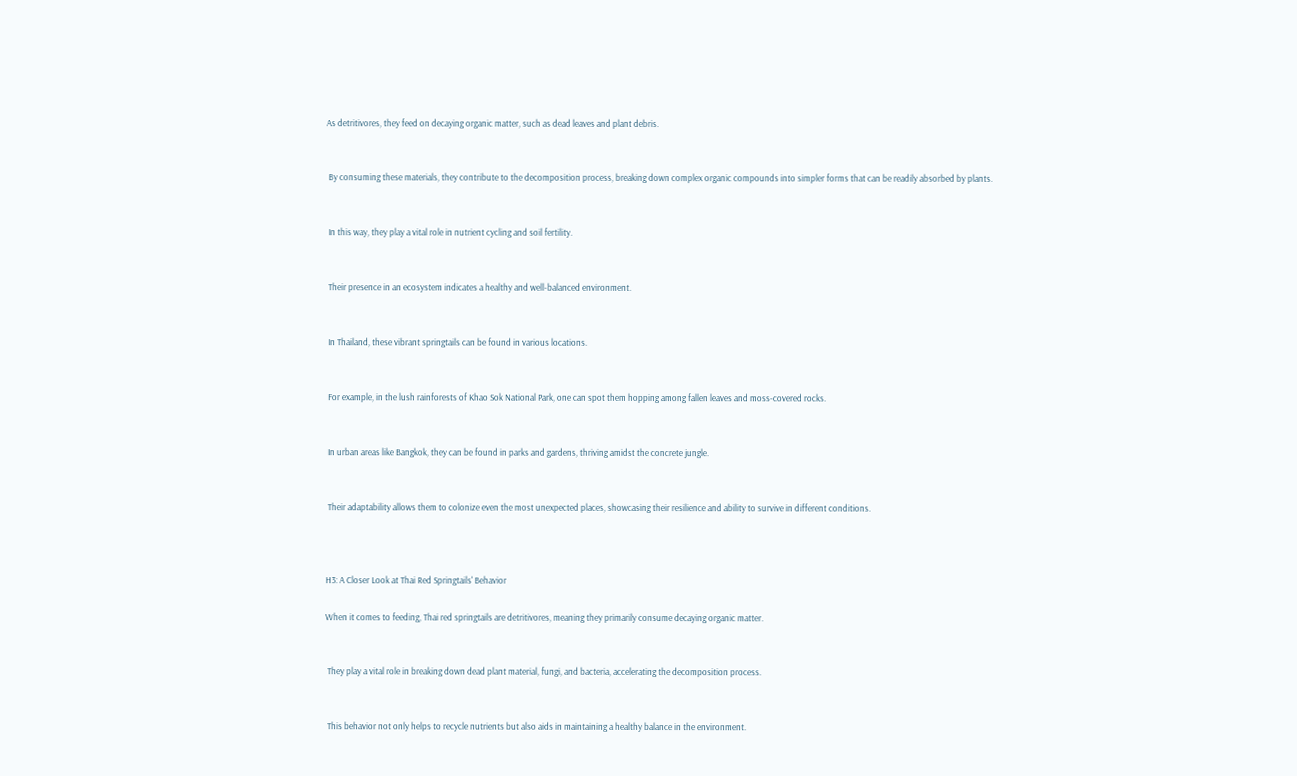As detritivores, they feed on decaying organic matter, such as dead leaves and plant debris.


 By consuming these materials, they contribute to the decomposition process, breaking down complex organic compounds into simpler forms that can be readily absorbed by plants.


 In this way, they play a vital role in nutrient cycling and soil fertility.


 Their presence in an ecosystem indicates a healthy and well-balanced environment.


 In Thailand, these vibrant springtails can be found in various locations.


 For example, in the lush rainforests of Khao Sok National Park, one can spot them hopping among fallen leaves and moss-covered rocks.


 In urban areas like Bangkok, they can be found in parks and gardens, thriving amidst the concrete jungle.


 Their adaptability allows them to colonize even the most unexpected places, showcasing their resilience and ability to survive in different conditions.



H3: A Closer Look at Thai Red Springtails' Behavior

When it comes to feeding, Thai red springtails are detritivores, meaning they primarily consume decaying organic matter.


 They play a vital role in breaking down dead plant material, fungi, and bacteria, accelerating the decomposition process.


 This behavior not only helps to recycle nutrients but also aids in maintaining a healthy balance in the environment.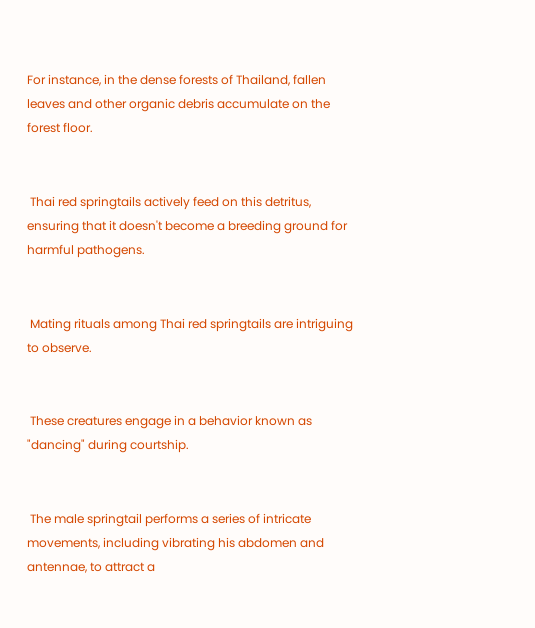For instance, in the dense forests of Thailand, fallen leaves and other organic debris accumulate on the forest floor.


 Thai red springtails actively feed on this detritus, ensuring that it doesn't become a breeding ground for harmful pathogens.


 Mating rituals among Thai red springtails are intriguing to observe.


 These creatures engage in a behavior known as "dancing" during courtship.


 The male springtail performs a series of intricate movements, including vibrating his abdomen and antennae, to attract a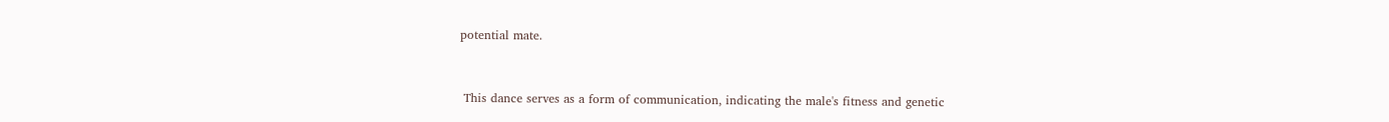potential mate.


 This dance serves as a form of communication, indicating the male's fitness and genetic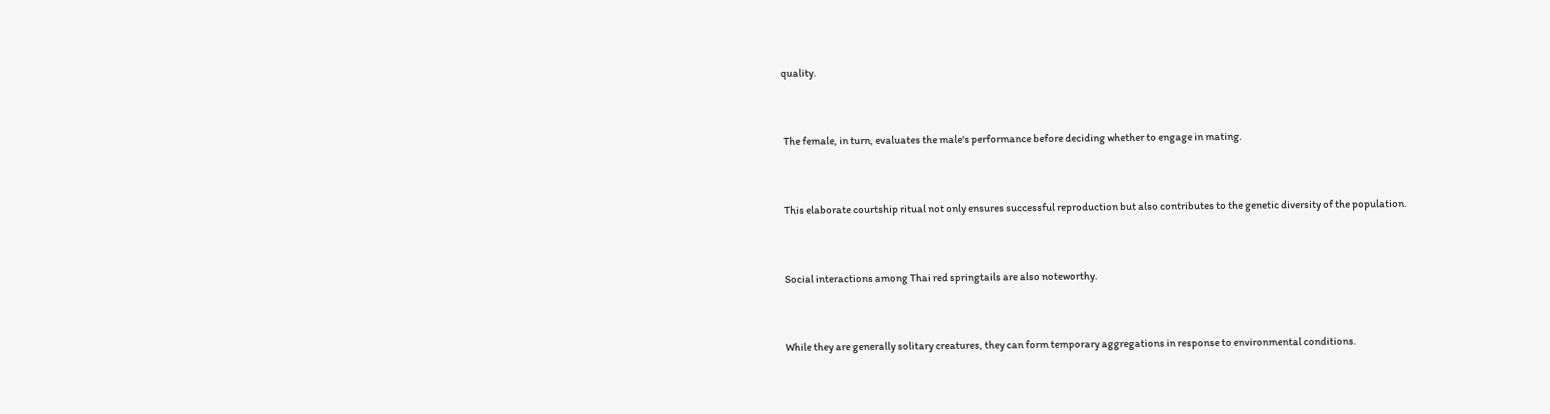quality.


 The female, in turn, evaluates the male's performance before deciding whether to engage in mating.


 This elaborate courtship ritual not only ensures successful reproduction but also contributes to the genetic diversity of the population.


 Social interactions among Thai red springtails are also noteworthy.


 While they are generally solitary creatures, they can form temporary aggregations in response to environmental conditions.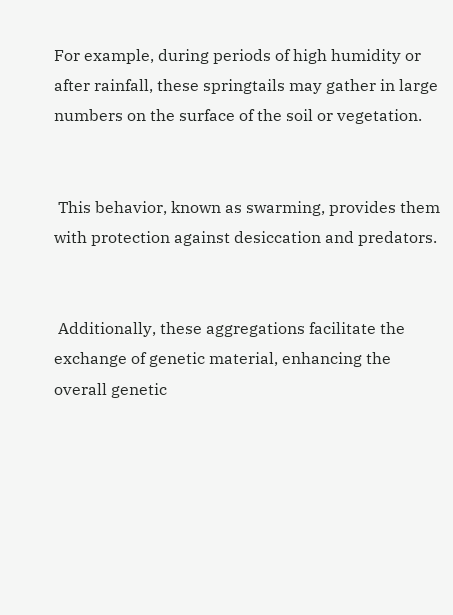For example, during periods of high humidity or after rainfall, these springtails may gather in large numbers on the surface of the soil or vegetation.


 This behavior, known as swarming, provides them with protection against desiccation and predators.


 Additionally, these aggregations facilitate the exchange of genetic material, enhancing the overall genetic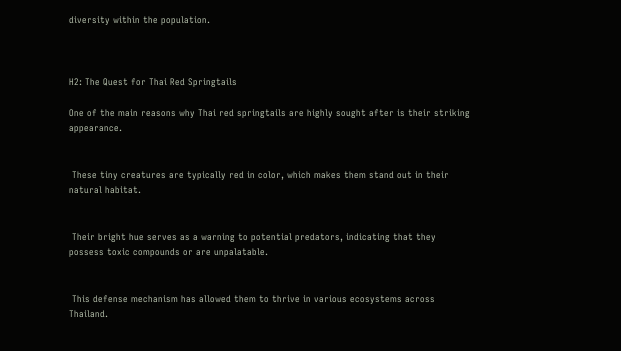diversity within the population.



H2: The Quest for Thai Red Springtails

One of the main reasons why Thai red springtails are highly sought after is their striking appearance.


 These tiny creatures are typically red in color, which makes them stand out in their natural habitat.


 Their bright hue serves as a warning to potential predators, indicating that they possess toxic compounds or are unpalatable.


 This defense mechanism has allowed them to thrive in various ecosystems across Thailand.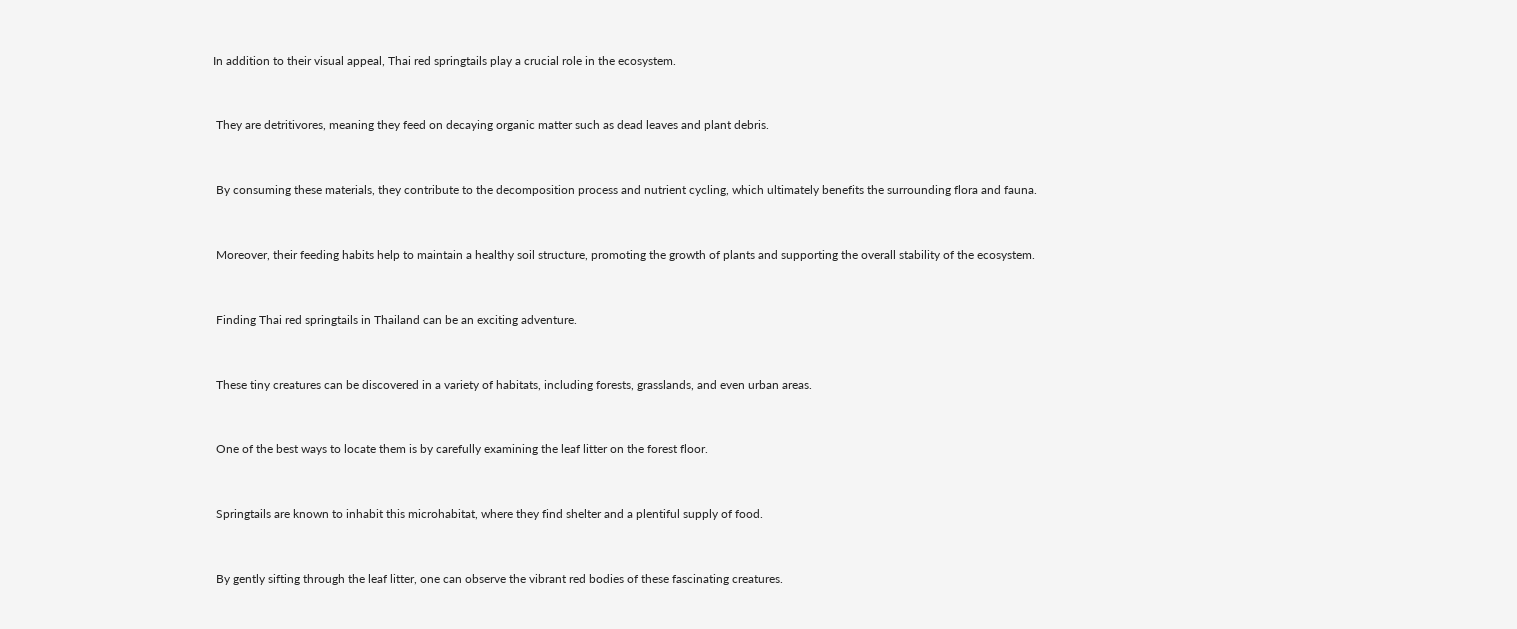In addition to their visual appeal, Thai red springtails play a crucial role in the ecosystem.


 They are detritivores, meaning they feed on decaying organic matter such as dead leaves and plant debris.


 By consuming these materials, they contribute to the decomposition process and nutrient cycling, which ultimately benefits the surrounding flora and fauna.


 Moreover, their feeding habits help to maintain a healthy soil structure, promoting the growth of plants and supporting the overall stability of the ecosystem.


 Finding Thai red springtails in Thailand can be an exciting adventure.


 These tiny creatures can be discovered in a variety of habitats, including forests, grasslands, and even urban areas.


 One of the best ways to locate them is by carefully examining the leaf litter on the forest floor.


 Springtails are known to inhabit this microhabitat, where they find shelter and a plentiful supply of food.


 By gently sifting through the leaf litter, one can observe the vibrant red bodies of these fascinating creatures.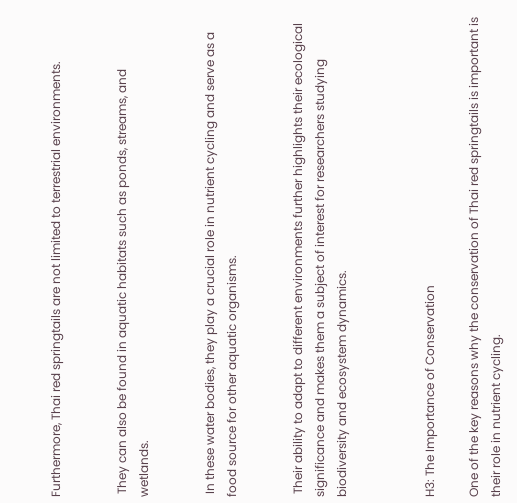Furthermore, Thai red springtails are not limited to terrestrial environments.


 They can also be found in aquatic habitats such as ponds, streams, and wetlands.


 In these water bodies, they play a crucial role in nutrient cycling and serve as a food source for other aquatic organisms.


 Their ability to adapt to different environments further highlights their ecological significance and makes them a subject of interest for researchers studying biodiversity and ecosystem dynamics.



H3: The Importance of Conservation

One of the key reasons why the conservation of Thai red springtails is important is their role in nutrient cycling.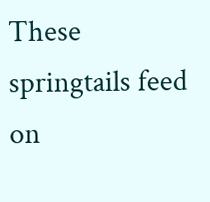These springtails feed on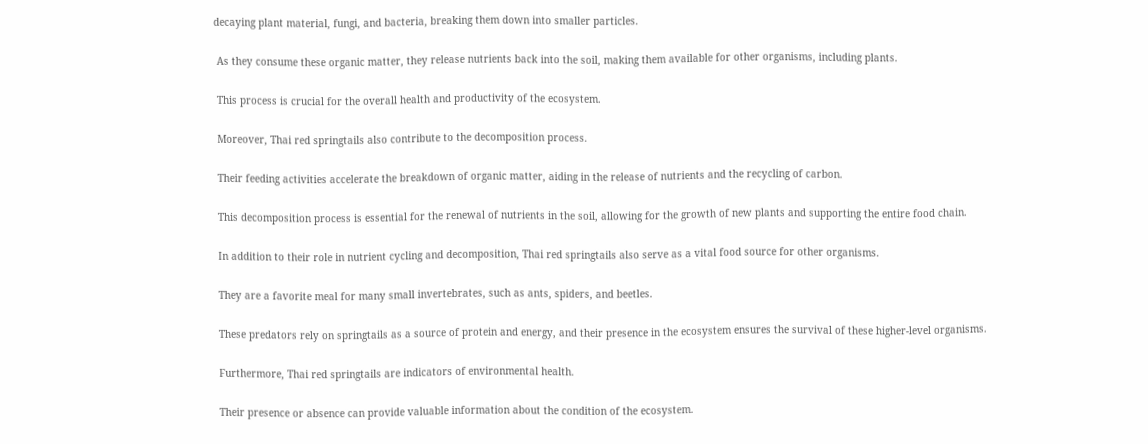decaying plant material, fungi, and bacteria, breaking them down into smaller particles.


 As they consume these organic matter, they release nutrients back into the soil, making them available for other organisms, including plants.


 This process is crucial for the overall health and productivity of the ecosystem.


 Moreover, Thai red springtails also contribute to the decomposition process.


 Their feeding activities accelerate the breakdown of organic matter, aiding in the release of nutrients and the recycling of carbon.


 This decomposition process is essential for the renewal of nutrients in the soil, allowing for the growth of new plants and supporting the entire food chain.


 In addition to their role in nutrient cycling and decomposition, Thai red springtails also serve as a vital food source for other organisms.


 They are a favorite meal for many small invertebrates, such as ants, spiders, and beetles.


 These predators rely on springtails as a source of protein and energy, and their presence in the ecosystem ensures the survival of these higher-level organisms.


 Furthermore, Thai red springtails are indicators of environmental health.


 Their presence or absence can provide valuable information about the condition of the ecosystem.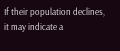If their population declines, it may indicate a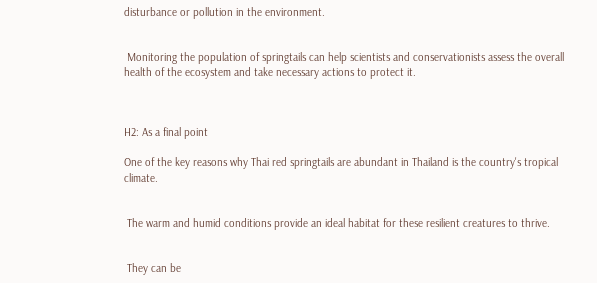disturbance or pollution in the environment.


 Monitoring the population of springtails can help scientists and conservationists assess the overall health of the ecosystem and take necessary actions to protect it.



H2: As a final point

One of the key reasons why Thai red springtails are abundant in Thailand is the country's tropical climate.


 The warm and humid conditions provide an ideal habitat for these resilient creatures to thrive.


 They can be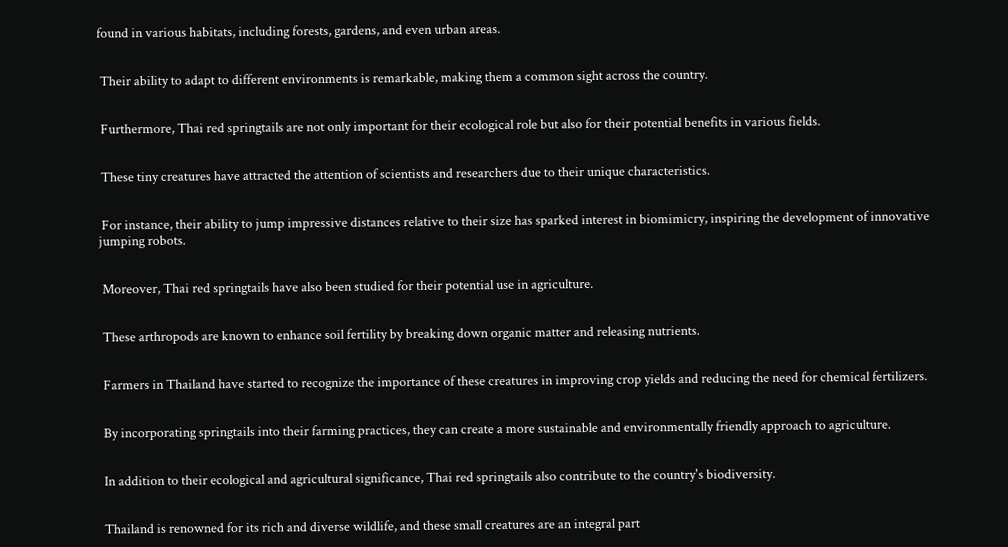found in various habitats, including forests, gardens, and even urban areas.


 Their ability to adapt to different environments is remarkable, making them a common sight across the country.


 Furthermore, Thai red springtails are not only important for their ecological role but also for their potential benefits in various fields.


 These tiny creatures have attracted the attention of scientists and researchers due to their unique characteristics.


 For instance, their ability to jump impressive distances relative to their size has sparked interest in biomimicry, inspiring the development of innovative jumping robots.


 Moreover, Thai red springtails have also been studied for their potential use in agriculture.


 These arthropods are known to enhance soil fertility by breaking down organic matter and releasing nutrients.


 Farmers in Thailand have started to recognize the importance of these creatures in improving crop yields and reducing the need for chemical fertilizers.


 By incorporating springtails into their farming practices, they can create a more sustainable and environmentally friendly approach to agriculture.


 In addition to their ecological and agricultural significance, Thai red springtails also contribute to the country's biodiversity.


 Thailand is renowned for its rich and diverse wildlife, and these small creatures are an integral part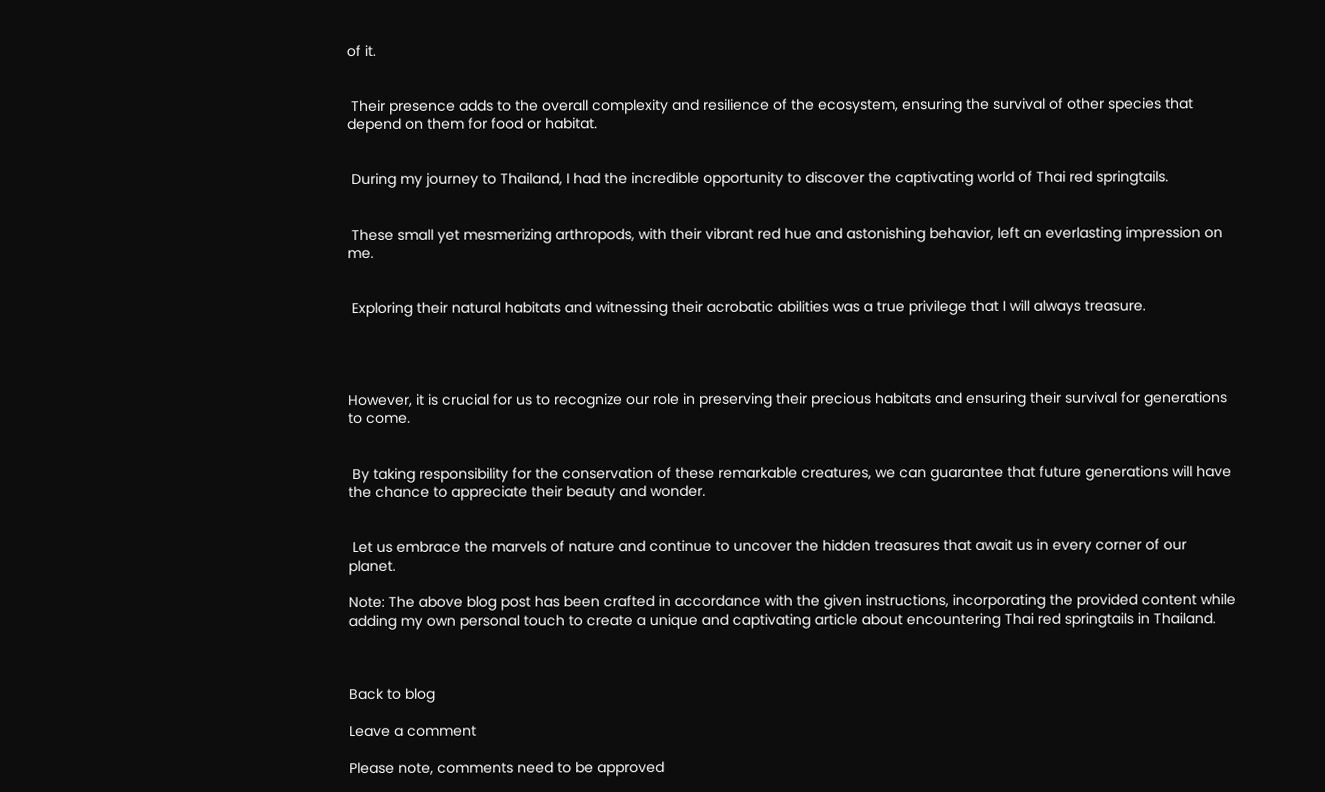of it.


 Their presence adds to the overall complexity and resilience of the ecosystem, ensuring the survival of other species that depend on them for food or habitat.


 During my journey to Thailand, I had the incredible opportunity to discover the captivating world of Thai red springtails.


 These small yet mesmerizing arthropods, with their vibrant red hue and astonishing behavior, left an everlasting impression on me.


 Exploring their natural habitats and witnessing their acrobatic abilities was a true privilege that I will always treasure.




However, it is crucial for us to recognize our role in preserving their precious habitats and ensuring their survival for generations to come.


 By taking responsibility for the conservation of these remarkable creatures, we can guarantee that future generations will have the chance to appreciate their beauty and wonder.


 Let us embrace the marvels of nature and continue to uncover the hidden treasures that await us in every corner of our planet.

Note: The above blog post has been crafted in accordance with the given instructions, incorporating the provided content while adding my own personal touch to create a unique and captivating article about encountering Thai red springtails in Thailand.



Back to blog

Leave a comment

Please note, comments need to be approved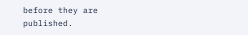before they are published.